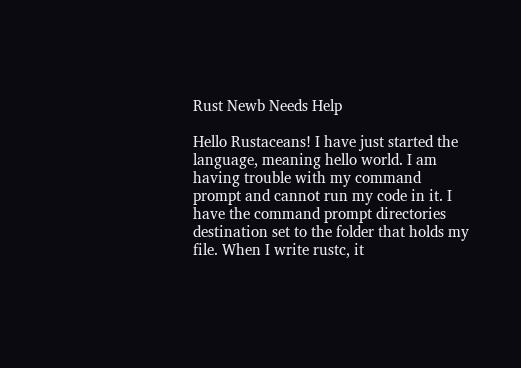Rust Newb Needs Help

Hello Rustaceans! I have just started the language, meaning hello world. I am having trouble with my command prompt and cannot run my code in it. I have the command prompt directories destination set to the folder that holds my file. When I write rustc, it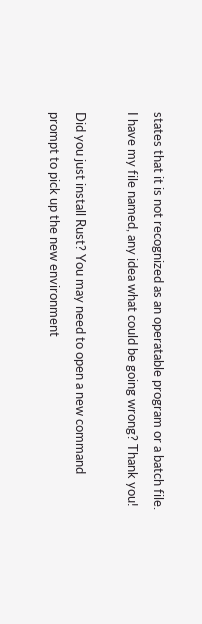states that it is not recognized as an operatable program or a batch file. I have my file named, any idea what could be going wrong? Thank you!

Did you just install Rust? You may need to open a new command prompt to pick up the new environment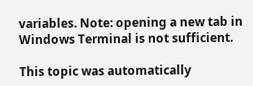variables. Note: opening a new tab in Windows Terminal is not sufficient.

This topic was automatically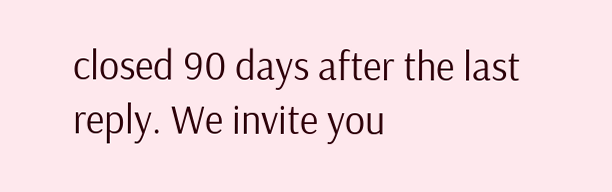closed 90 days after the last reply. We invite you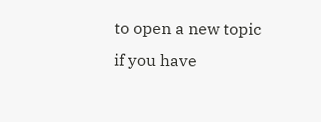to open a new topic if you have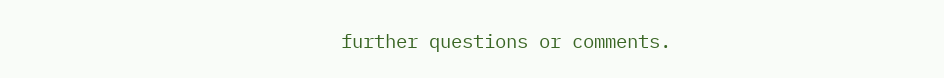further questions or comments.